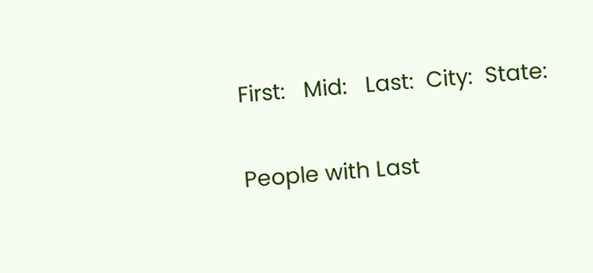First:   Mid:   Last:  City:  State:

People with Last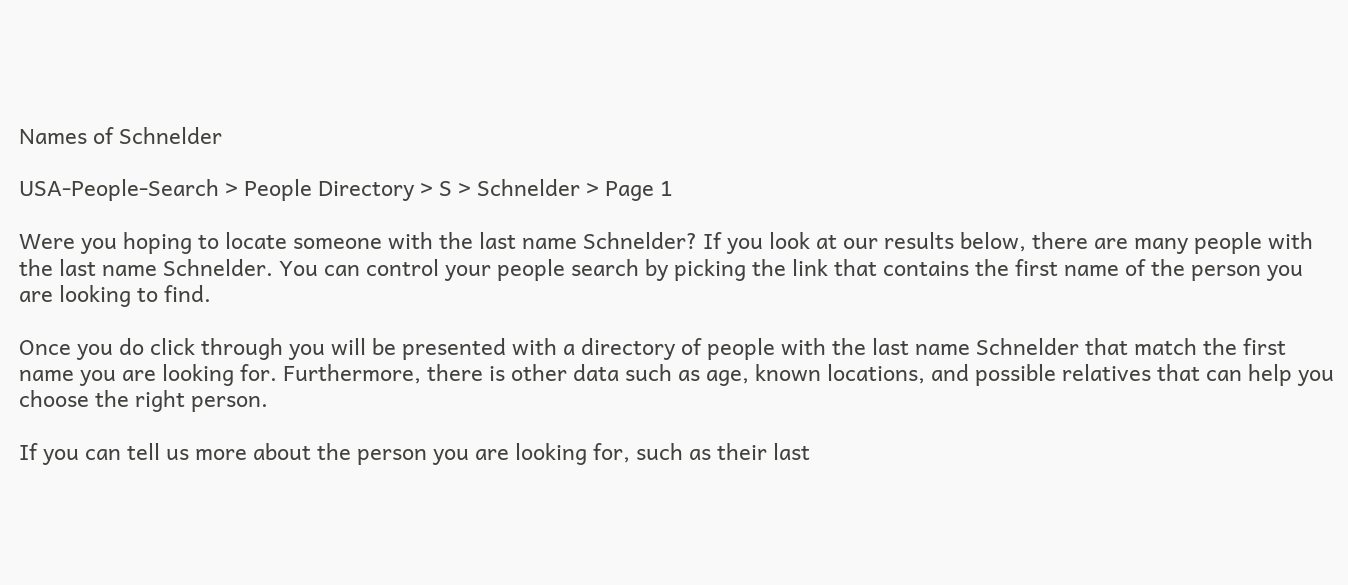Names of Schnelder

USA-People-Search > People Directory > S > Schnelder > Page 1

Were you hoping to locate someone with the last name Schnelder? If you look at our results below, there are many people with the last name Schnelder. You can control your people search by picking the link that contains the first name of the person you are looking to find.

Once you do click through you will be presented with a directory of people with the last name Schnelder that match the first name you are looking for. Furthermore, there is other data such as age, known locations, and possible relatives that can help you choose the right person.

If you can tell us more about the person you are looking for, such as their last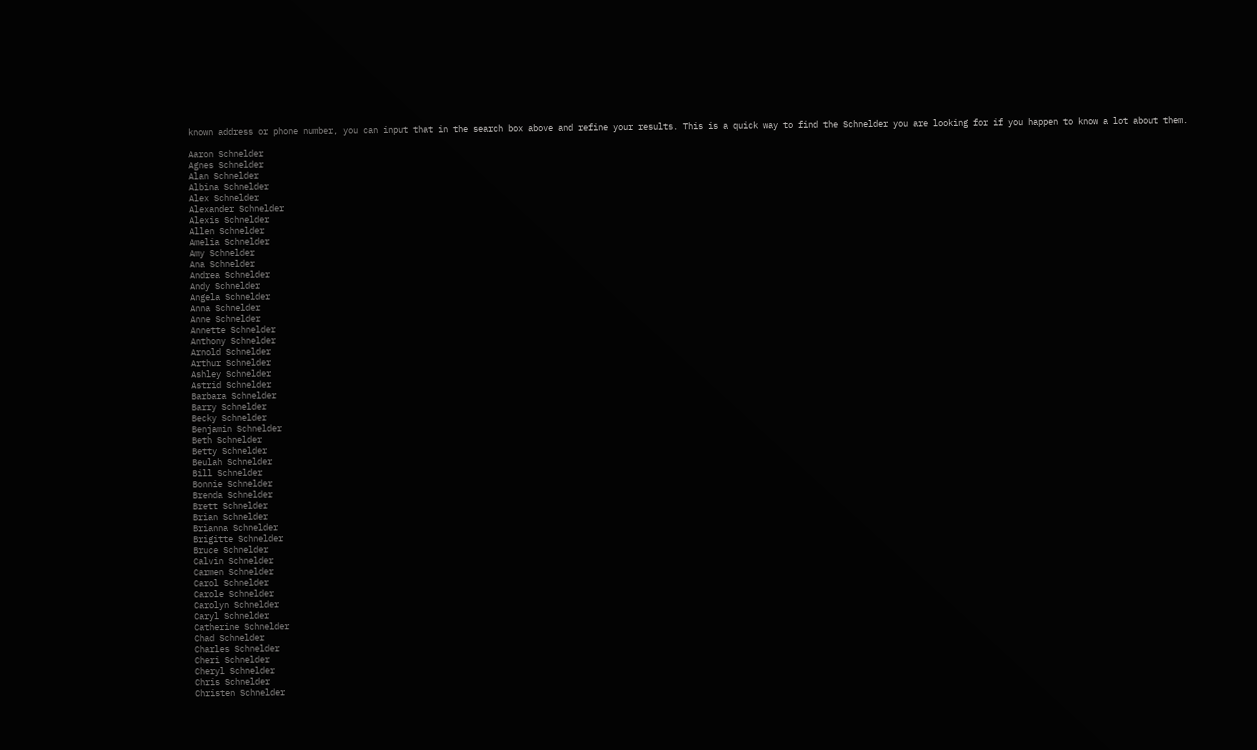known address or phone number, you can input that in the search box above and refine your results. This is a quick way to find the Schnelder you are looking for if you happen to know a lot about them.

Aaron Schnelder
Agnes Schnelder
Alan Schnelder
Albina Schnelder
Alex Schnelder
Alexander Schnelder
Alexis Schnelder
Allen Schnelder
Amelia Schnelder
Amy Schnelder
Ana Schnelder
Andrea Schnelder
Andy Schnelder
Angela Schnelder
Anna Schnelder
Anne Schnelder
Annette Schnelder
Anthony Schnelder
Arnold Schnelder
Arthur Schnelder
Ashley Schnelder
Astrid Schnelder
Barbara Schnelder
Barry Schnelder
Becky Schnelder
Benjamin Schnelder
Beth Schnelder
Betty Schnelder
Beulah Schnelder
Bill Schnelder
Bonnie Schnelder
Brenda Schnelder
Brett Schnelder
Brian Schnelder
Brianna Schnelder
Brigitte Schnelder
Bruce Schnelder
Calvin Schnelder
Carmen Schnelder
Carol Schnelder
Carole Schnelder
Carolyn Schnelder
Caryl Schnelder
Catherine Schnelder
Chad Schnelder
Charles Schnelder
Cheri Schnelder
Cheryl Schnelder
Chris Schnelder
Christen Schnelder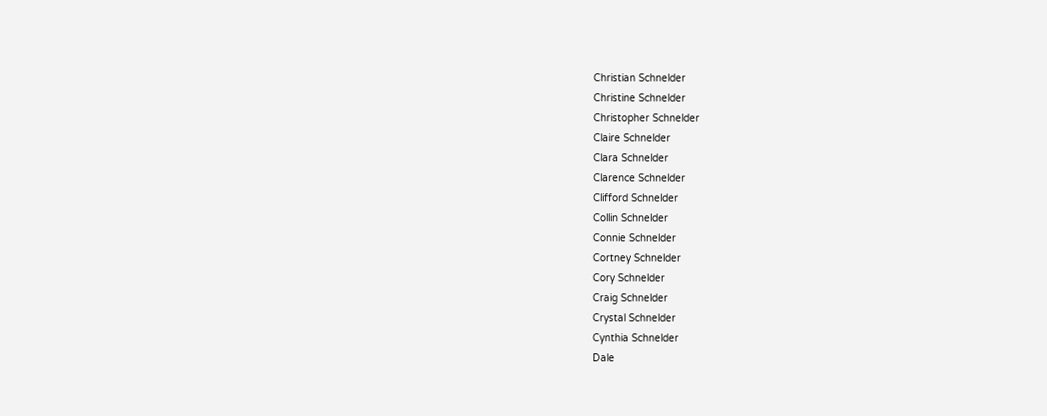Christian Schnelder
Christine Schnelder
Christopher Schnelder
Claire Schnelder
Clara Schnelder
Clarence Schnelder
Clifford Schnelder
Collin Schnelder
Connie Schnelder
Cortney Schnelder
Cory Schnelder
Craig Schnelder
Crystal Schnelder
Cynthia Schnelder
Dale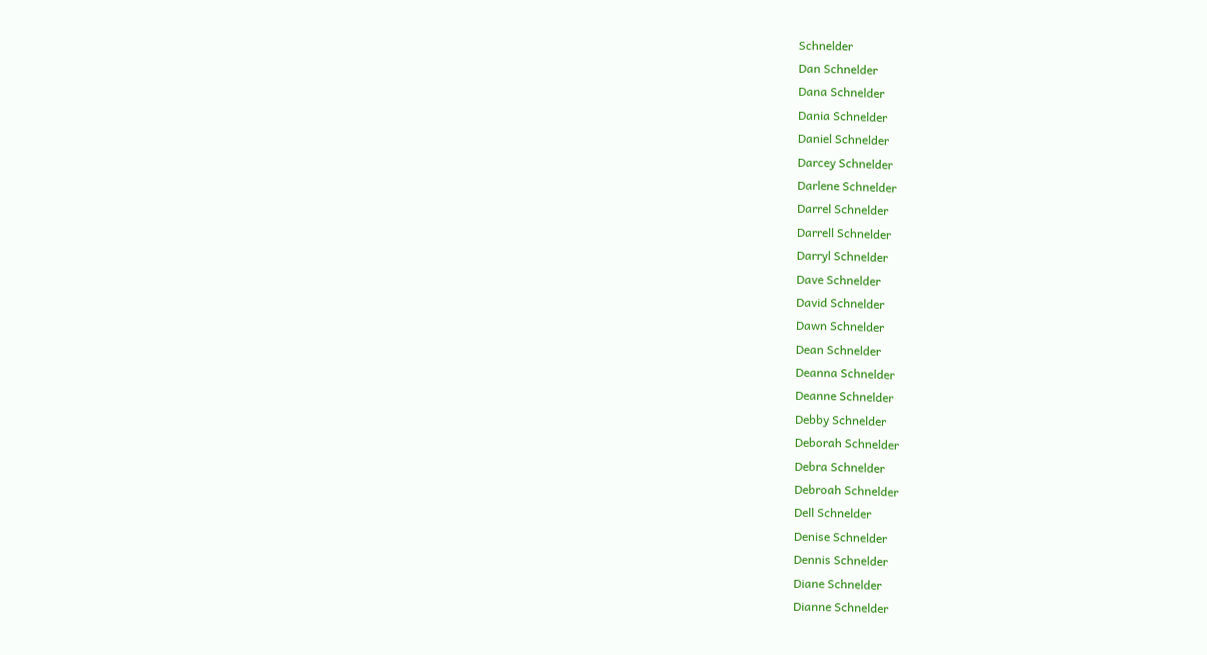Schnelder
Dan Schnelder
Dana Schnelder
Dania Schnelder
Daniel Schnelder
Darcey Schnelder
Darlene Schnelder
Darrel Schnelder
Darrell Schnelder
Darryl Schnelder
Dave Schnelder
David Schnelder
Dawn Schnelder
Dean Schnelder
Deanna Schnelder
Deanne Schnelder
Debby Schnelder
Deborah Schnelder
Debra Schnelder
Debroah Schnelder
Dell Schnelder
Denise Schnelder
Dennis Schnelder
Diane Schnelder
Dianne Schnelder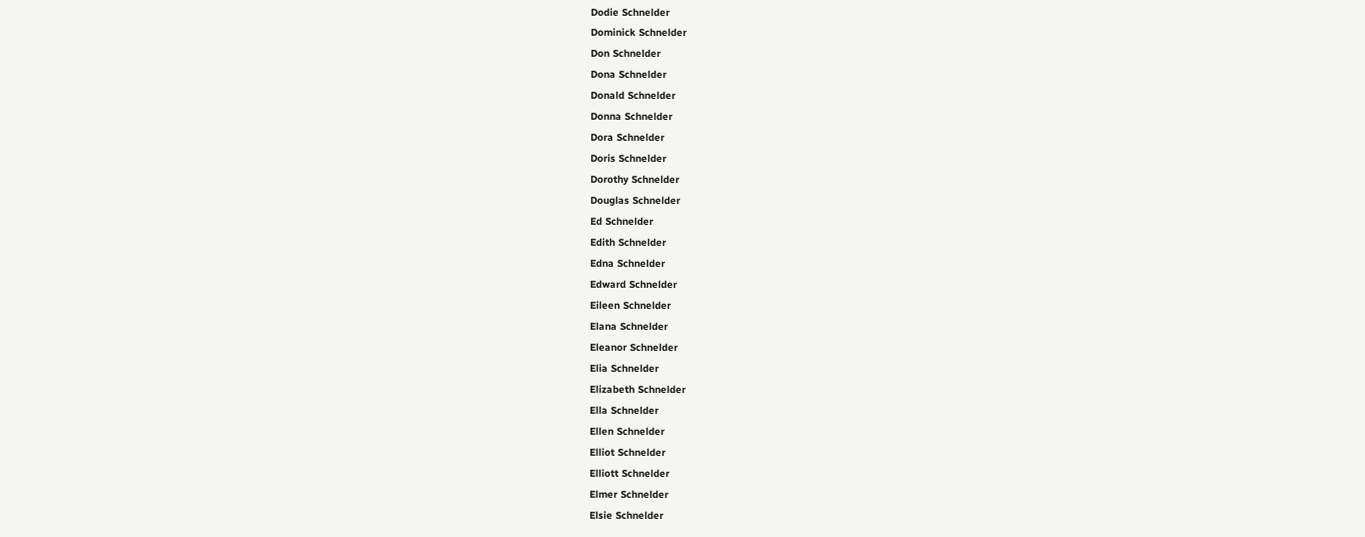Dodie Schnelder
Dominick Schnelder
Don Schnelder
Dona Schnelder
Donald Schnelder
Donna Schnelder
Dora Schnelder
Doris Schnelder
Dorothy Schnelder
Douglas Schnelder
Ed Schnelder
Edith Schnelder
Edna Schnelder
Edward Schnelder
Eileen Schnelder
Elana Schnelder
Eleanor Schnelder
Elia Schnelder
Elizabeth Schnelder
Ella Schnelder
Ellen Schnelder
Elliot Schnelder
Elliott Schnelder
Elmer Schnelder
Elsie Schnelder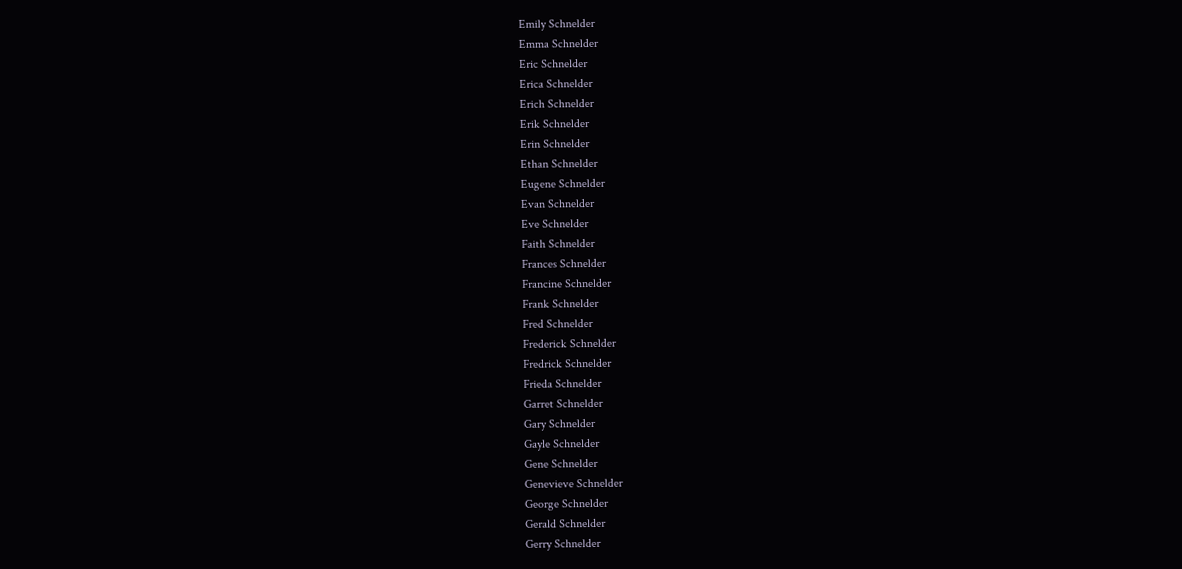Emily Schnelder
Emma Schnelder
Eric Schnelder
Erica Schnelder
Erich Schnelder
Erik Schnelder
Erin Schnelder
Ethan Schnelder
Eugene Schnelder
Evan Schnelder
Eve Schnelder
Faith Schnelder
Frances Schnelder
Francine Schnelder
Frank Schnelder
Fred Schnelder
Frederick Schnelder
Fredrick Schnelder
Frieda Schnelder
Garret Schnelder
Gary Schnelder
Gayle Schnelder
Gene Schnelder
Genevieve Schnelder
George Schnelder
Gerald Schnelder
Gerry Schnelder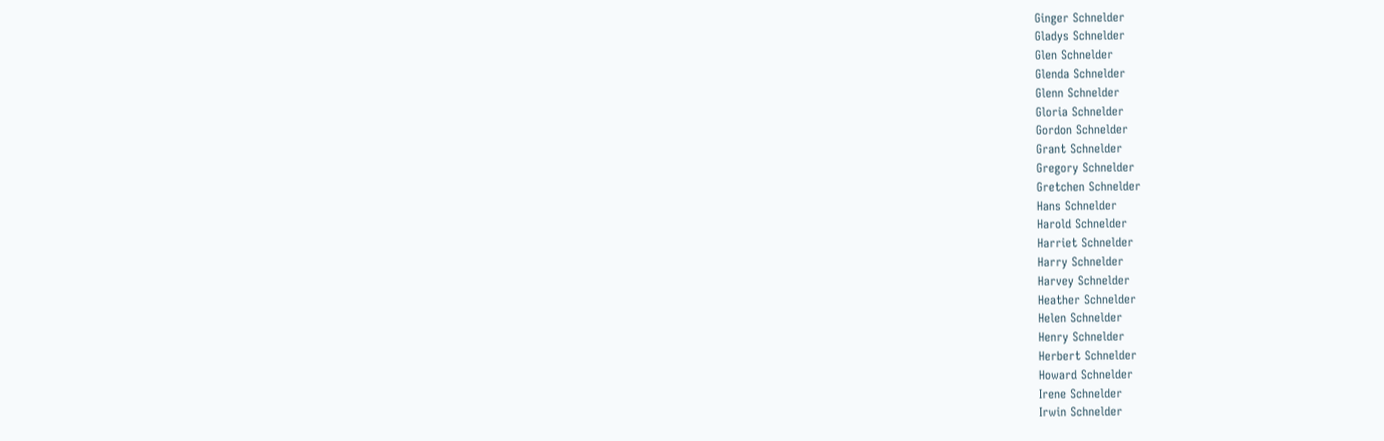Ginger Schnelder
Gladys Schnelder
Glen Schnelder
Glenda Schnelder
Glenn Schnelder
Gloria Schnelder
Gordon Schnelder
Grant Schnelder
Gregory Schnelder
Gretchen Schnelder
Hans Schnelder
Harold Schnelder
Harriet Schnelder
Harry Schnelder
Harvey Schnelder
Heather Schnelder
Helen Schnelder
Henry Schnelder
Herbert Schnelder
Howard Schnelder
Irene Schnelder
Irwin Schnelder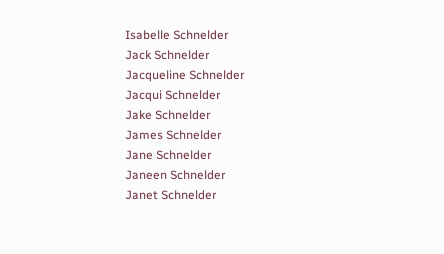Isabelle Schnelder
Jack Schnelder
Jacqueline Schnelder
Jacqui Schnelder
Jake Schnelder
James Schnelder
Jane Schnelder
Janeen Schnelder
Janet Schnelder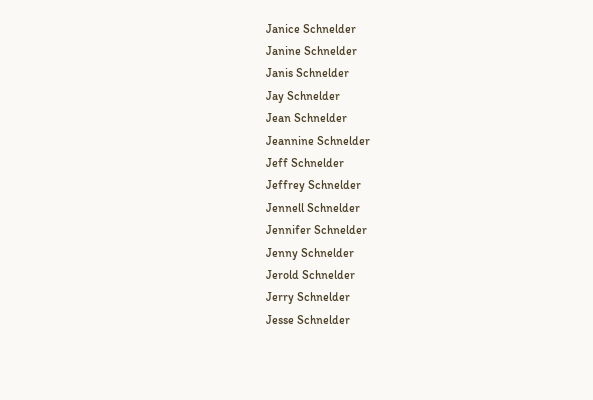Janice Schnelder
Janine Schnelder
Janis Schnelder
Jay Schnelder
Jean Schnelder
Jeannine Schnelder
Jeff Schnelder
Jeffrey Schnelder
Jennell Schnelder
Jennifer Schnelder
Jenny Schnelder
Jerold Schnelder
Jerry Schnelder
Jesse Schnelder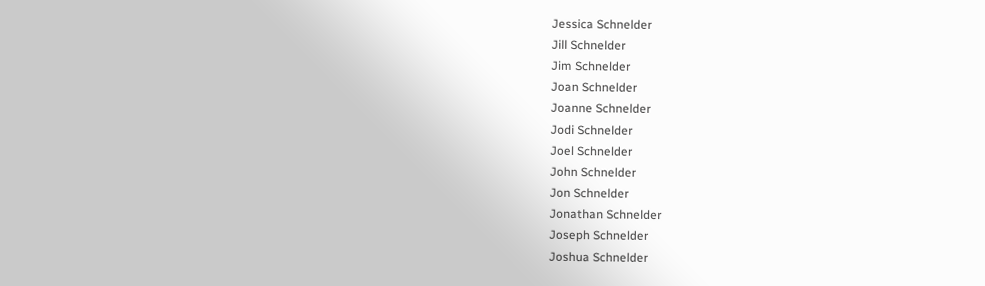Jessica Schnelder
Jill Schnelder
Jim Schnelder
Joan Schnelder
Joanne Schnelder
Jodi Schnelder
Joel Schnelder
John Schnelder
Jon Schnelder
Jonathan Schnelder
Joseph Schnelder
Joshua Schnelder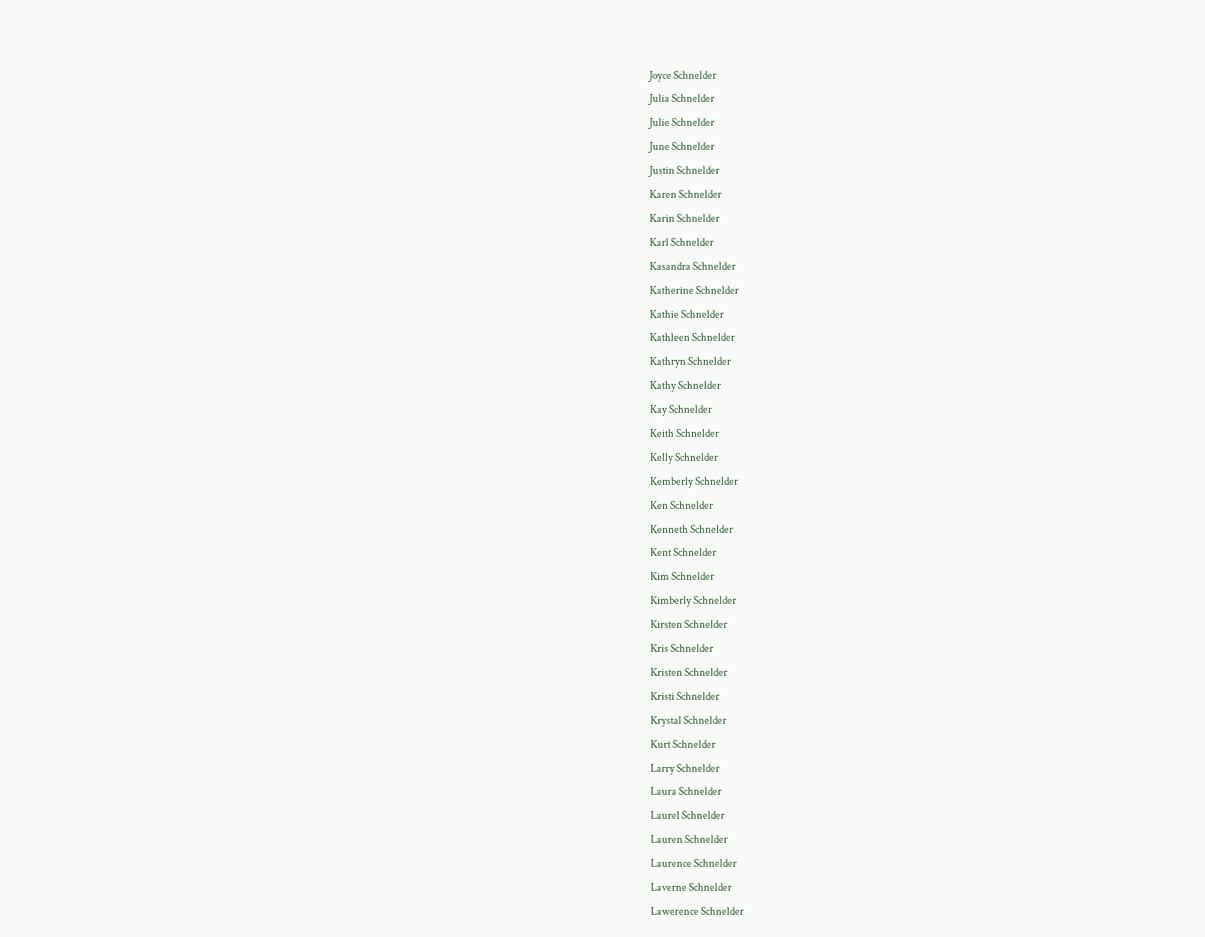Joyce Schnelder
Julia Schnelder
Julie Schnelder
June Schnelder
Justin Schnelder
Karen Schnelder
Karin Schnelder
Karl Schnelder
Kasandra Schnelder
Katherine Schnelder
Kathie Schnelder
Kathleen Schnelder
Kathryn Schnelder
Kathy Schnelder
Kay Schnelder
Keith Schnelder
Kelly Schnelder
Kemberly Schnelder
Ken Schnelder
Kenneth Schnelder
Kent Schnelder
Kim Schnelder
Kimberly Schnelder
Kirsten Schnelder
Kris Schnelder
Kristen Schnelder
Kristi Schnelder
Krystal Schnelder
Kurt Schnelder
Larry Schnelder
Laura Schnelder
Laurel Schnelder
Lauren Schnelder
Laurence Schnelder
Laverne Schnelder
Lawerence Schnelder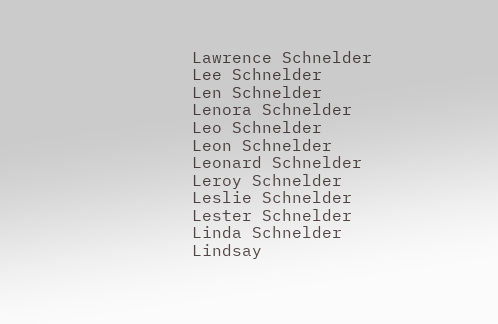Lawrence Schnelder
Lee Schnelder
Len Schnelder
Lenora Schnelder
Leo Schnelder
Leon Schnelder
Leonard Schnelder
Leroy Schnelder
Leslie Schnelder
Lester Schnelder
Linda Schnelder
Lindsay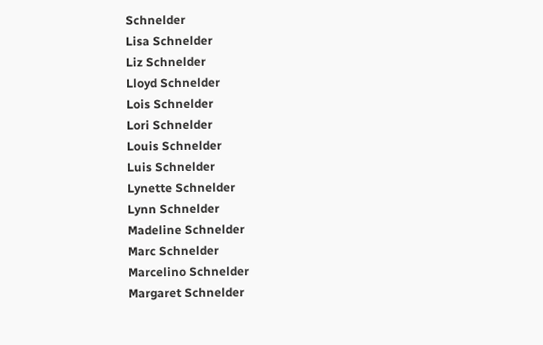Schnelder
Lisa Schnelder
Liz Schnelder
Lloyd Schnelder
Lois Schnelder
Lori Schnelder
Louis Schnelder
Luis Schnelder
Lynette Schnelder
Lynn Schnelder
Madeline Schnelder
Marc Schnelder
Marcelino Schnelder
Margaret Schnelder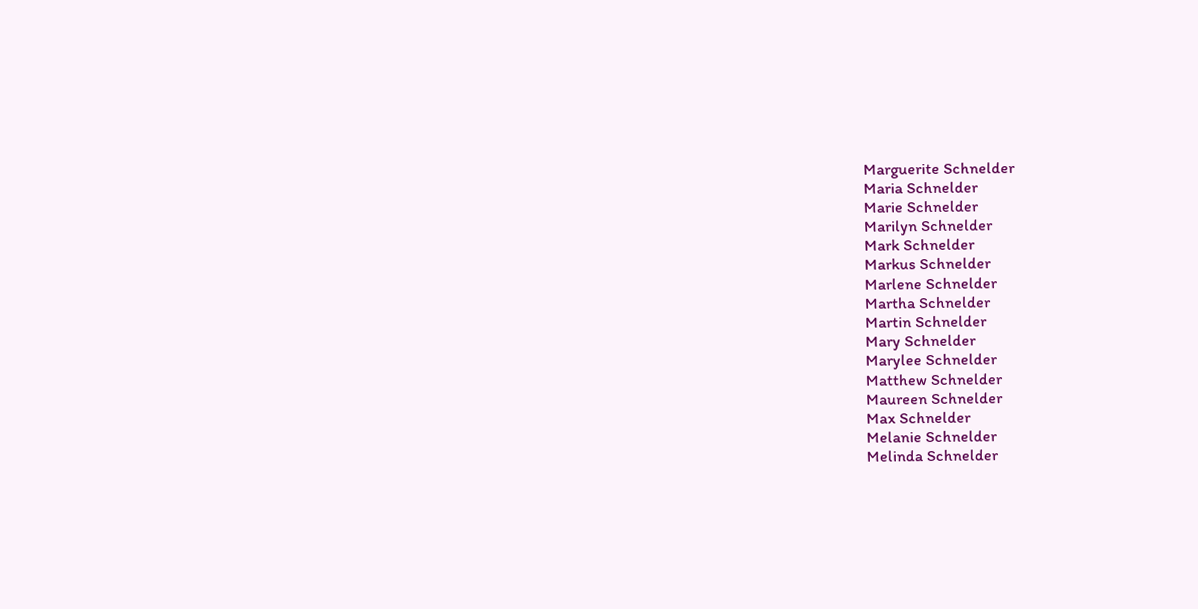Marguerite Schnelder
Maria Schnelder
Marie Schnelder
Marilyn Schnelder
Mark Schnelder
Markus Schnelder
Marlene Schnelder
Martha Schnelder
Martin Schnelder
Mary Schnelder
Marylee Schnelder
Matthew Schnelder
Maureen Schnelder
Max Schnelder
Melanie Schnelder
Melinda Schnelder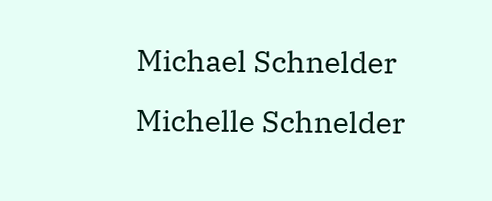Michael Schnelder
Michelle Schnelder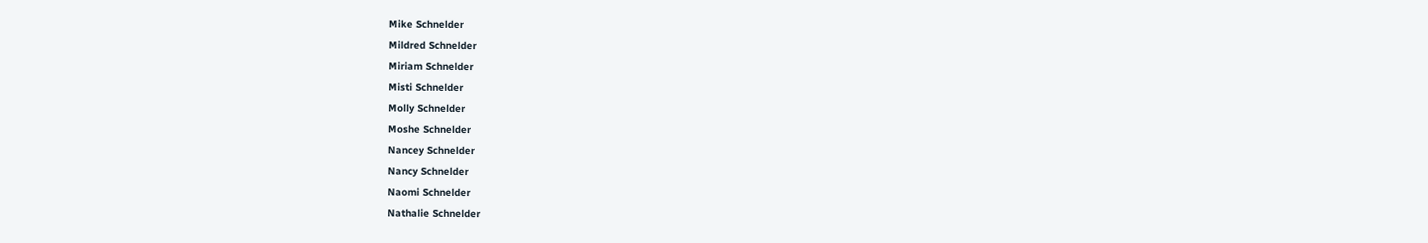Mike Schnelder
Mildred Schnelder
Miriam Schnelder
Misti Schnelder
Molly Schnelder
Moshe Schnelder
Nancey Schnelder
Nancy Schnelder
Naomi Schnelder
Nathalie Schnelder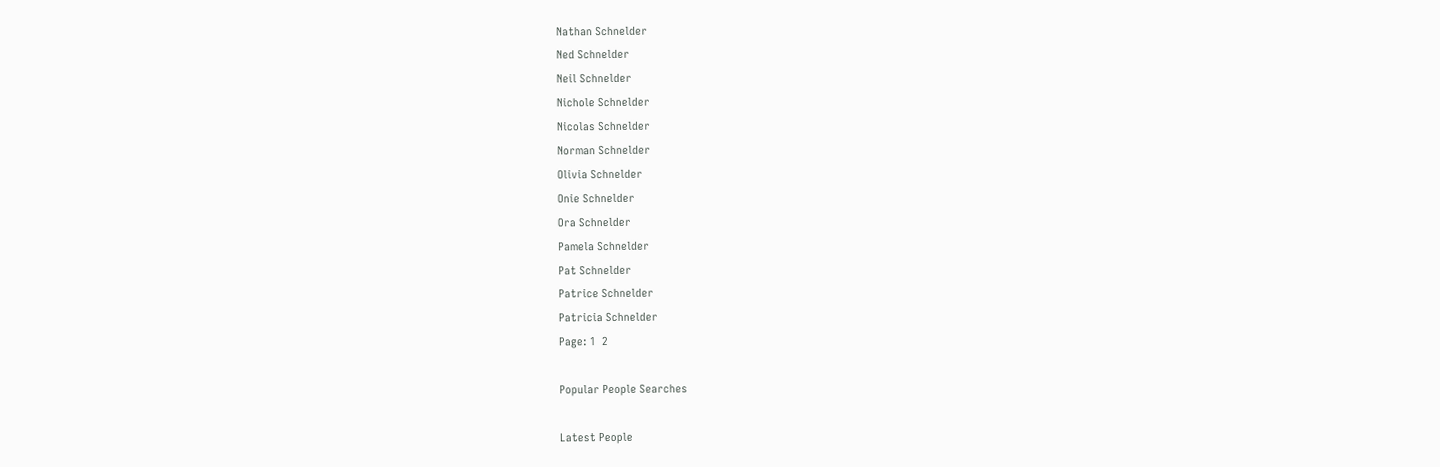Nathan Schnelder
Ned Schnelder
Neil Schnelder
Nichole Schnelder
Nicolas Schnelder
Norman Schnelder
Olivia Schnelder
Onie Schnelder
Ora Schnelder
Pamela Schnelder
Pat Schnelder
Patrice Schnelder
Patricia Schnelder
Page: 1  2

Popular People Searches

Latest People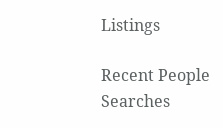Listings

Recent People Searches